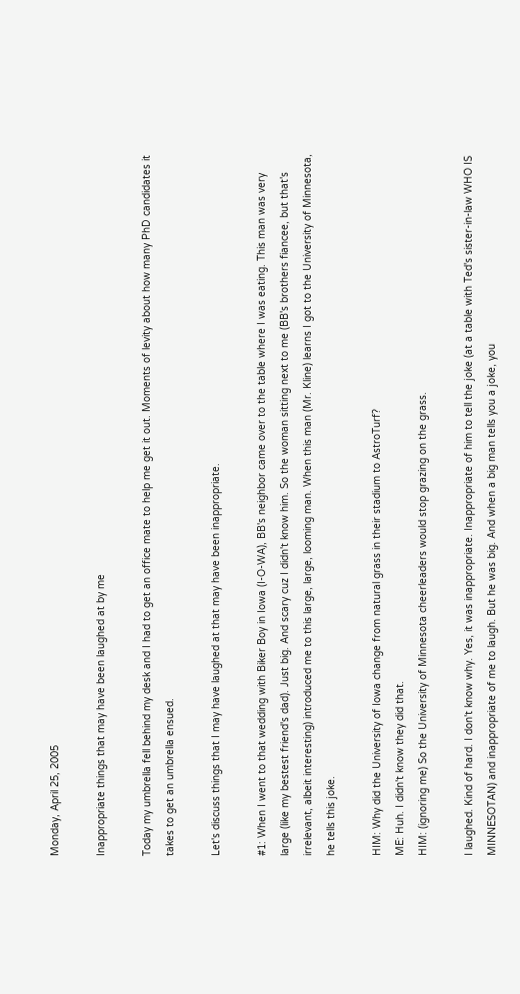Monday, April 25, 2005

Inappropriate things that may have been laughed at by me

Today my umbrella fell behind my desk and I had to get an office mate to help me get it out. Moments of levity about how many PhD candidates it takes to get an umbrella ensued.

Let's discuss things that I may have laughed at that may have been inappropriate.

#1: When I went to that wedding with Biker Boy in Iowa (I-O-WA), BB's neighbor came over to the table where I was eating. This man was very large (like my bestest friend's dad). Just big. And scary cuz I didn't know him. So the woman sitting next to me (BB's brothers fiancee, but that's irrelevant, albeit interesting) introduced me to this large, large, looming man. When this man (Mr. Kline) learns I got to the University of Minnesota, he tells this joke.

HIM: Why did the University of Iowa change from natural grass in their stadium to AstroTurf?
ME: Huh. I didn't know they did that.
HIM: (ignoring me) So the University of Minnesota cheerleaders would stop grazing on the grass.

I laughed. Kind of hard. I don't know why. Yes, it was inappropriate. Inappropriate of him to tell the joke (at a table with Ted's sister-in-law WHO IS MINNESOTAN) and inappropriate of me to laugh. But he was big. And when a big man tells you a joke, you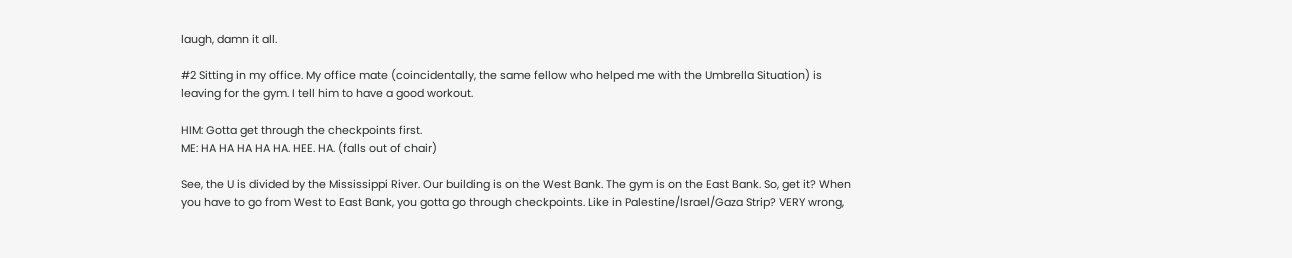laugh, damn it all.

#2 Sitting in my office. My office mate (coincidentally, the same fellow who helped me with the Umbrella Situation) is leaving for the gym. I tell him to have a good workout.

HIM: Gotta get through the checkpoints first.
ME: HA HA HA HA HA. HEE. HA. (falls out of chair)

See, the U is divided by the Mississippi River. Our building is on the West Bank. The gym is on the East Bank. So, get it? When you have to go from West to East Bank, you gotta go through checkpoints. Like in Palestine/Israel/Gaza Strip? VERY wrong,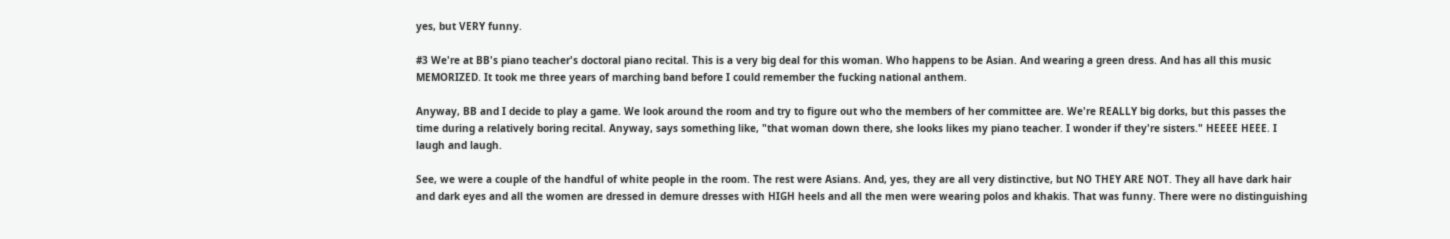yes, but VERY funny.

#3 We're at BB's piano teacher's doctoral piano recital. This is a very big deal for this woman. Who happens to be Asian. And wearing a green dress. And has all this music MEMORIZED. It took me three years of marching band before I could remember the fucking national anthem.

Anyway, BB and I decide to play a game. We look around the room and try to figure out who the members of her committee are. We're REALLY big dorks, but this passes the time during a relatively boring recital. Anyway, says something like, "that woman down there, she looks likes my piano teacher. I wonder if they're sisters." HEEEE HEEE. I laugh and laugh.

See, we were a couple of the handful of white people in the room. The rest were Asians. And, yes, they are all very distinctive, but NO THEY ARE NOT. They all have dark hair and dark eyes and all the women are dressed in demure dresses with HIGH heels and all the men were wearing polos and khakis. That was funny. There were no distinguishing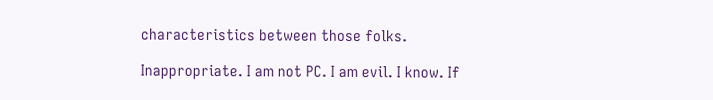characteristics between those folks.

Inappropriate. I am not PC. I am evil. I know. If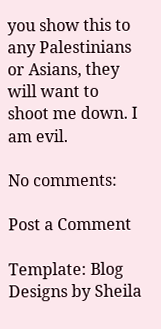you show this to any Palestinians or Asians, they will want to shoot me down. I am evil.

No comments:

Post a Comment

Template: Blog Designs by Sheila